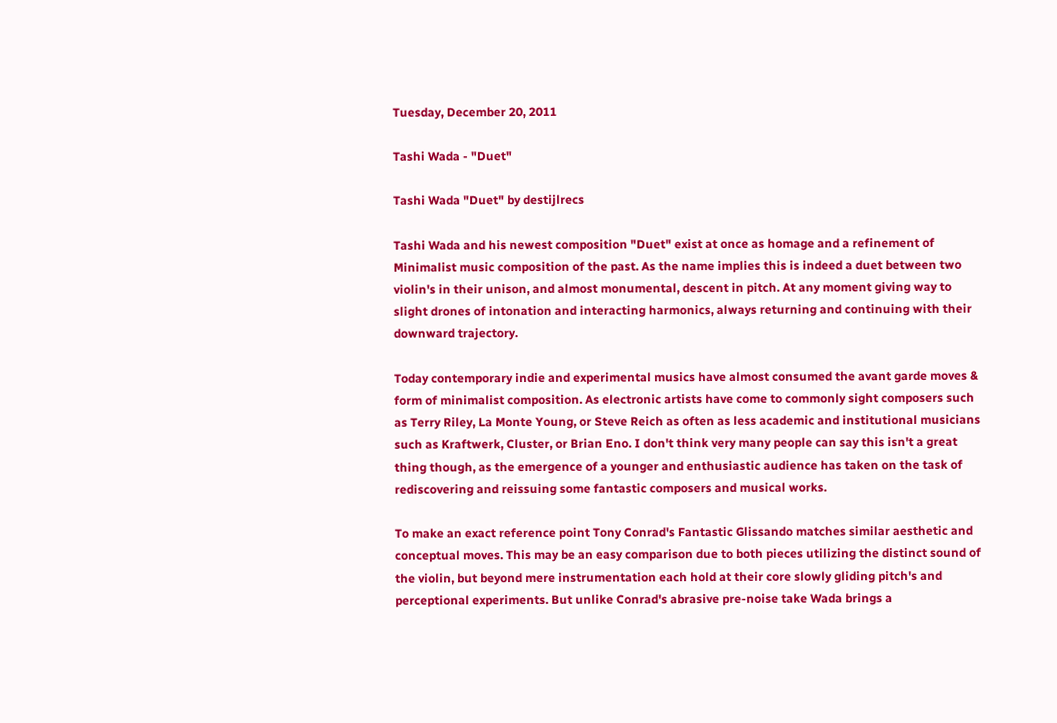Tuesday, December 20, 2011

Tashi Wada - "Duet"

Tashi Wada "Duet" by destijlrecs

Tashi Wada and his newest composition "Duet" exist at once as homage and a refinement of Minimalist music composition of the past. As the name implies this is indeed a duet between two violin's in their unison, and almost monumental, descent in pitch. At any moment giving way to slight drones of intonation and interacting harmonics, always returning and continuing with their downward trajectory.

Today contemporary indie and experimental musics have almost consumed the avant garde moves & form of minimalist composition. As electronic artists have come to commonly sight composers such as Terry Riley, La Monte Young, or Steve Reich as often as less academic and institutional musicians such as Kraftwerk, Cluster, or Brian Eno. I don't think very many people can say this isn't a great thing though, as the emergence of a younger and enthusiastic audience has taken on the task of rediscovering and reissuing some fantastic composers and musical works.

To make an exact reference point Tony Conrad's Fantastic Glissando matches similar aesthetic and conceptual moves. This may be an easy comparison due to both pieces utilizing the distinct sound of the violin, but beyond mere instrumentation each hold at their core slowly gliding pitch's and perceptional experiments. But unlike Conrad's abrasive pre-noise take Wada brings a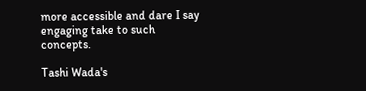more accessible and dare I say engaging take to such concepts.

Tashi Wada's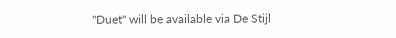"Duet" will be available via De Stijl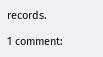records.

1 comment: